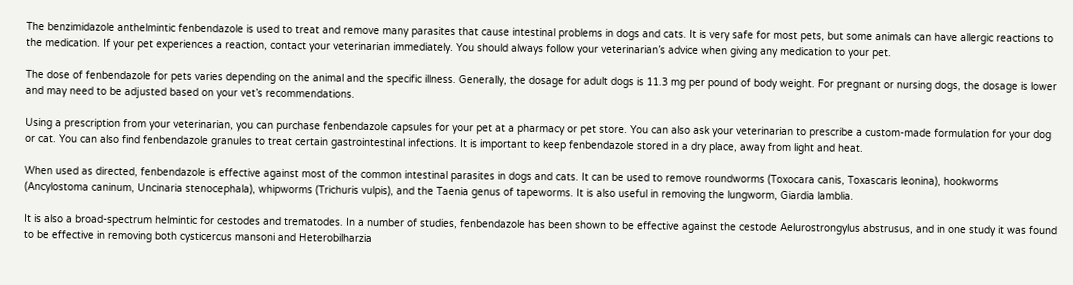The benzimidazole anthelmintic fenbendazole is used to treat and remove many parasites that cause intestinal problems in dogs and cats. It is very safe for most pets, but some animals can have allergic reactions to the medication. If your pet experiences a reaction, contact your veterinarian immediately. You should always follow your veterinarian’s advice when giving any medication to your pet.

The dose of fenbendazole for pets varies depending on the animal and the specific illness. Generally, the dosage for adult dogs is 11.3 mg per pound of body weight. For pregnant or nursing dogs, the dosage is lower and may need to be adjusted based on your vet’s recommendations.

Using a prescription from your veterinarian, you can purchase fenbendazole capsules for your pet at a pharmacy or pet store. You can also ask your veterinarian to prescribe a custom-made formulation for your dog or cat. You can also find fenbendazole granules to treat certain gastrointestinal infections. It is important to keep fenbendazole stored in a dry place, away from light and heat.

When used as directed, fenbendazole is effective against most of the common intestinal parasites in dogs and cats. It can be used to remove roundworms (Toxocara canis, Toxascaris leonina), hookworms (Ancylostoma caninum, Uncinaria stenocephala), whipworms (Trichuris vulpis), and the Taenia genus of tapeworms. It is also useful in removing the lungworm, Giardia lamblia.

It is also a broad-spectrum helmintic for cestodes and trematodes. In a number of studies, fenbendazole has been shown to be effective against the cestode Aelurostrongylus abstrusus, and in one study it was found to be effective in removing both cysticercus mansoni and Heterobilharzia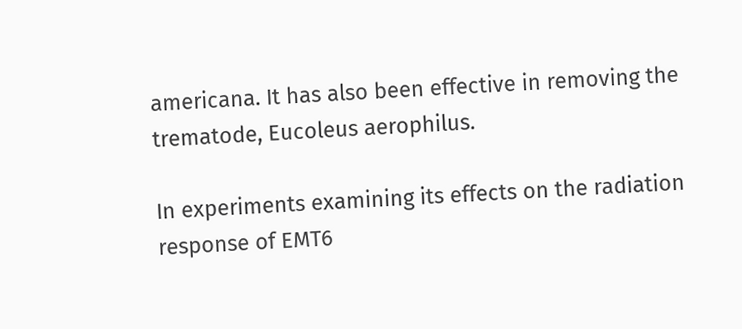americana. It has also been effective in removing the trematode, Eucoleus aerophilus.

In experiments examining its effects on the radiation response of EMT6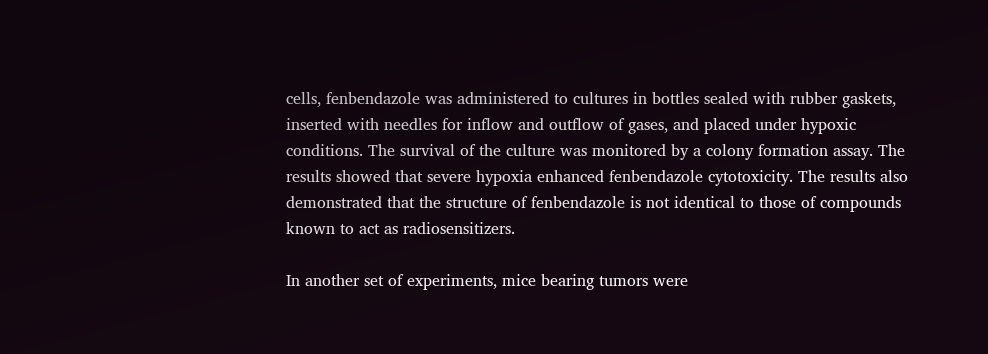cells, fenbendazole was administered to cultures in bottles sealed with rubber gaskets, inserted with needles for inflow and outflow of gases, and placed under hypoxic conditions. The survival of the culture was monitored by a colony formation assay. The results showed that severe hypoxia enhanced fenbendazole cytotoxicity. The results also demonstrated that the structure of fenbendazole is not identical to those of compounds known to act as radiosensitizers.

In another set of experiments, mice bearing tumors were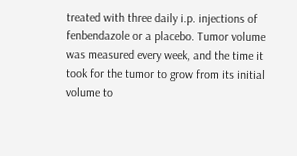treated with three daily i.p. injections of fenbendazole or a placebo. Tumor volume was measured every week, and the time it took for the tumor to grow from its initial volume to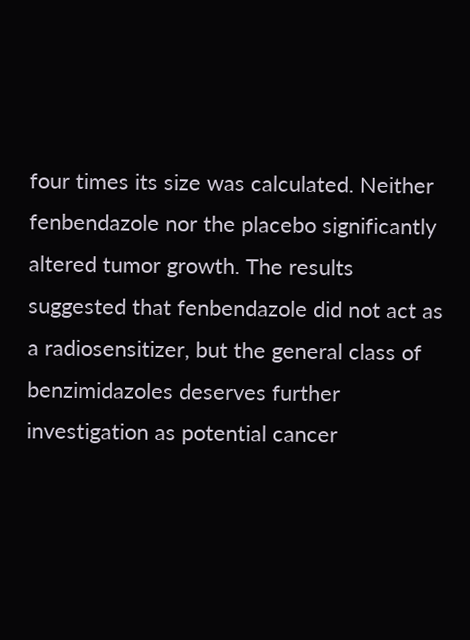four times its size was calculated. Neither fenbendazole nor the placebo significantly altered tumor growth. The results suggested that fenbendazole did not act as a radiosensitizer, but the general class of benzimidazoles deserves further investigation as potential cancer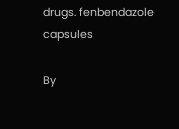drugs. fenbendazole capsules

By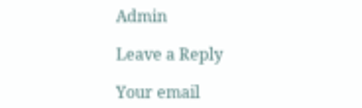Admin

Leave a Reply

Your email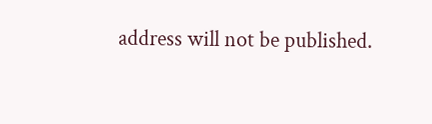address will not be published.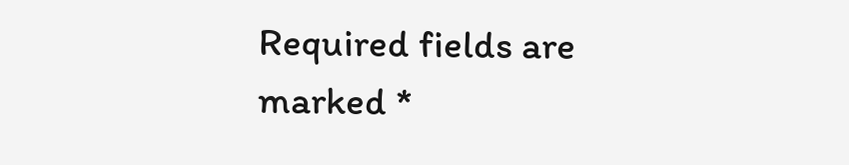Required fields are marked *